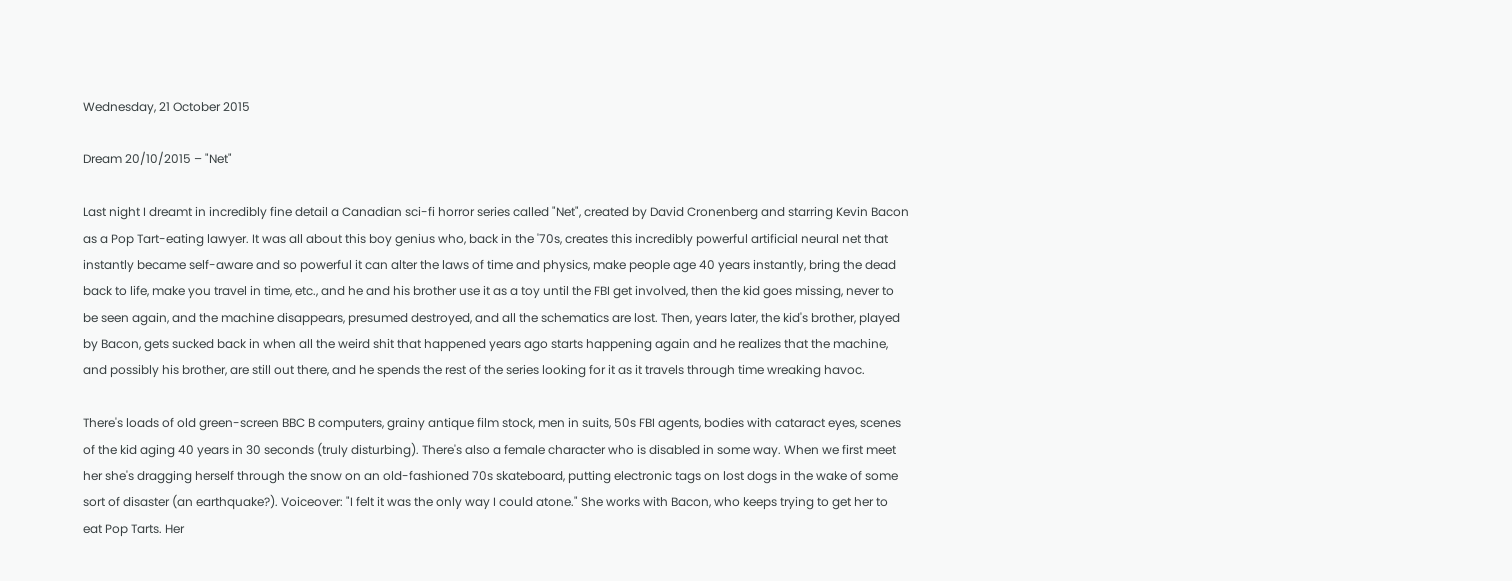Wednesday, 21 October 2015

Dream 20/10/2015 – "Net"

Last night I dreamt in incredibly fine detail a Canadian sci-fi horror series called "Net", created by David Cronenberg and starring Kevin Bacon as a Pop Tart-eating lawyer. It was all about this boy genius who, back in the '70s, creates this incredibly powerful artificial neural net that instantly became self-aware and so powerful it can alter the laws of time and physics, make people age 40 years instantly, bring the dead back to life, make you travel in time, etc., and he and his brother use it as a toy until the FBI get involved, then the kid goes missing, never to be seen again, and the machine disappears, presumed destroyed, and all the schematics are lost. Then, years later, the kid's brother, played by Bacon, gets sucked back in when all the weird shit that happened years ago starts happening again and he realizes that the machine, and possibly his brother, are still out there, and he spends the rest of the series looking for it as it travels through time wreaking havoc.

There's loads of old green-screen BBC B computers, grainy antique film stock, men in suits, 50s FBI agents, bodies with cataract eyes, scenes of the kid aging 40 years in 30 seconds (truly disturbing). There's also a female character who is disabled in some way. When we first meet her she's dragging herself through the snow on an old-fashioned 70s skateboard, putting electronic tags on lost dogs in the wake of some sort of disaster (an earthquake?). Voiceover: "I felt it was the only way I could atone." She works with Bacon, who keeps trying to get her to eat Pop Tarts. Her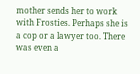mother sends her to work with Frosties. Perhaps she is a cop or a lawyer too. There was even a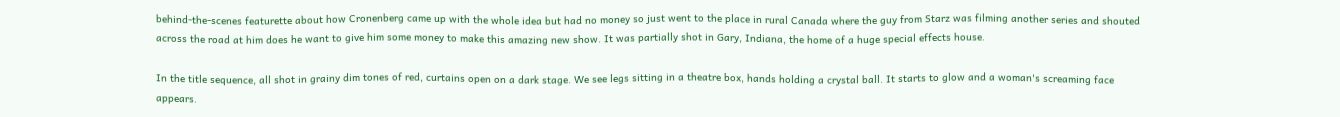behind-the-scenes featurette about how Cronenberg came up with the whole idea but had no money so just went to the place in rural Canada where the guy from Starz was filming another series and shouted across the road at him does he want to give him some money to make this amazing new show. It was partially shot in Gary, Indiana, the home of a huge special effects house.

In the title sequence, all shot in grainy dim tones of red, curtains open on a dark stage. We see legs sitting in a theatre box, hands holding a crystal ball. It starts to glow and a woman's screaming face appears.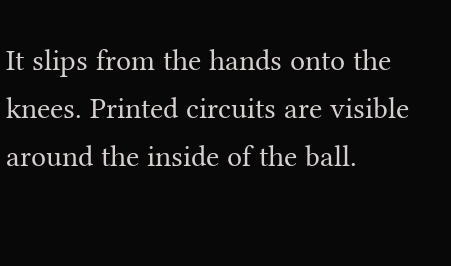It slips from the hands onto the knees. Printed circuits are visible around the inside of the ball.